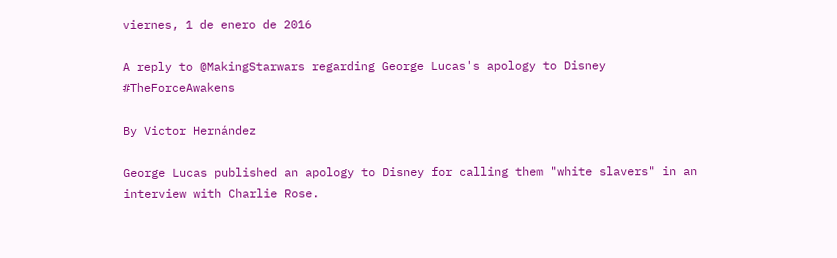viernes, 1 de enero de 2016

A reply to @MakingStarwars regarding George Lucas's apology to Disney #TheForceAwakens

By Victor Hernández

George Lucas published an apology to Disney for calling them "white slavers" in an interview with Charlie Rose.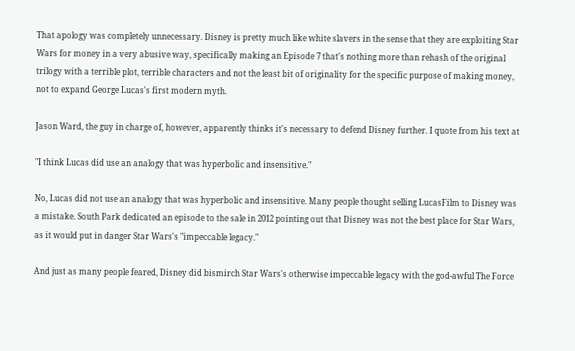That apology was completely unnecessary. Disney is pretty much like white slavers in the sense that they are exploiting Star Wars for money in a very abusive way, specifically making an Episode 7 that's nothing more than rehash of the original trilogy with a terrible plot, terrible characters and not the least bit of originality for the specific purpose of making money, not to expand George Lucas's first modern myth.

Jason Ward, the guy in charge of, however, apparently thinks it's necessary to defend Disney further. I quote from his text at

"I think Lucas did use an analogy that was hyperbolic and insensitive."

No, Lucas did not use an analogy that was hyperbolic and insensitive. Many people thought selling LucasFilm to Disney was a mistake. South Park dedicated an episode to the sale in 2012 pointing out that Disney was not the best place for Star Wars, as it would put in danger Star Wars's "impeccable legacy."

And just as many people feared, Disney did bismirch Star Wars's otherwise impeccable legacy with the god-awful The Force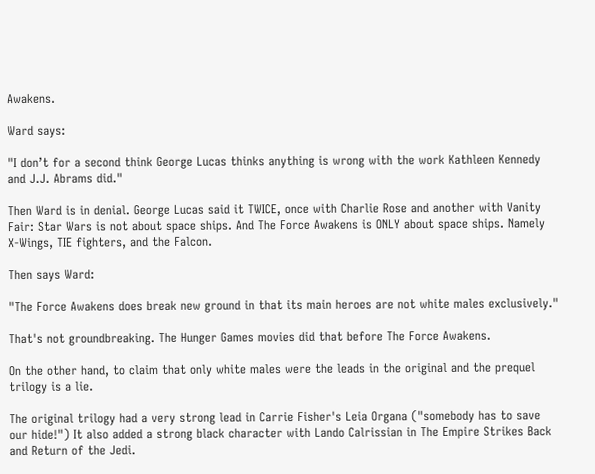Awakens.

Ward says:

"I don’t for a second think George Lucas thinks anything is wrong with the work Kathleen Kennedy and J.J. Abrams did."

Then Ward is in denial. George Lucas said it TWICE, once with Charlie Rose and another with Vanity Fair: Star Wars is not about space ships. And The Force Awakens is ONLY about space ships. Namely X-Wings, TIE fighters, and the Falcon.

Then says Ward:

"The Force Awakens does break new ground in that its main heroes are not white males exclusively."

That's not groundbreaking. The Hunger Games movies did that before The Force Awakens.

On the other hand, to claim that only white males were the leads in the original and the prequel trilogy is a lie.

The original trilogy had a very strong lead in Carrie Fisher's Leia Organa ("somebody has to save our hide!") It also added a strong black character with Lando Calrissian in The Empire Strikes Back and Return of the Jedi.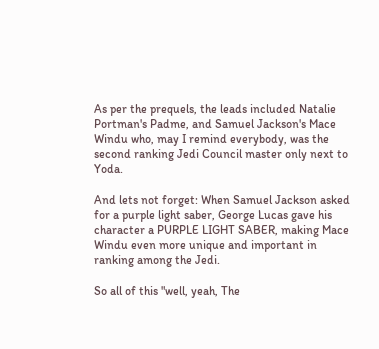As per the prequels, the leads included Natalie Portman's Padme, and Samuel Jackson's Mace Windu who, may I remind everybody, was the second ranking Jedi Council master only next to Yoda.

And lets not forget: When Samuel Jackson asked for a purple light saber, George Lucas gave his character a PURPLE LIGHT SABER, making Mace Windu even more unique and important in ranking among the Jedi.

So all of this "well, yeah, The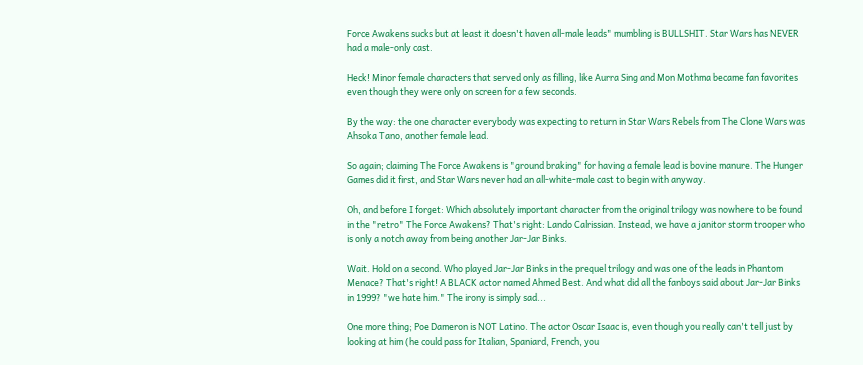Force Awakens sucks but at least it doesn't haven all-male leads" mumbling is BULLSHIT. Star Wars has NEVER had a male-only cast.

Heck! Minor female characters that served only as filling, like Aurra Sing and Mon Mothma became fan favorites even though they were only on screen for a few seconds.

By the way: the one character everybody was expecting to return in Star Wars Rebels from The Clone Wars was Ahsoka Tano, another female lead.

So again; claiming The Force Awakens is "ground braking" for having a female lead is bovine manure. The Hunger Games did it first, and Star Wars never had an all-white-male cast to begin with anyway.

Oh, and before I forget: Which absolutely important character from the original trilogy was nowhere to be found in the "retro" The Force Awakens? That's right: Lando Calrissian. Instead, we have a janitor storm trooper who is only a notch away from being another Jar-Jar Binks.

Wait. Hold on a second. Who played Jar-Jar Binks in the prequel trilogy and was one of the leads in Phantom Menace? That's right! A BLACK actor named Ahmed Best. And what did all the fanboys said about Jar-Jar Binks in 1999? "we hate him." The irony is simply sad...

One more thing; Poe Dameron is NOT Latino. The actor Oscar Isaac is, even though you really can't tell just by looking at him (he could pass for Italian, Spaniard, French, you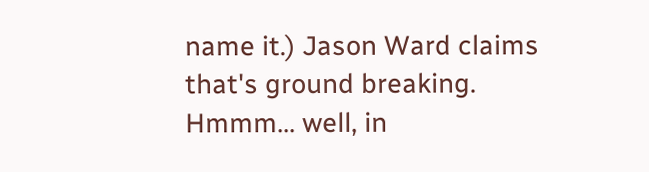name it.) Jason Ward claims that's ground breaking. Hmmm... well, in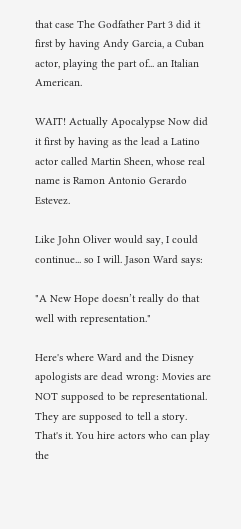that case The Godfather Part 3 did it first by having Andy Garcia, a Cuban actor, playing the part of... an Italian American.

WAIT! Actually Apocalypse Now did it first by having as the lead a Latino actor called Martin Sheen, whose real name is Ramon Antonio Gerardo Estevez.

Like John Oliver would say, I could continue... so I will. Jason Ward says:

"A New Hope doesn’t really do that well with representation."

Here's where Ward and the Disney apologists are dead wrong: Movies are NOT supposed to be representational. They are supposed to tell a story. That's it. You hire actors who can play the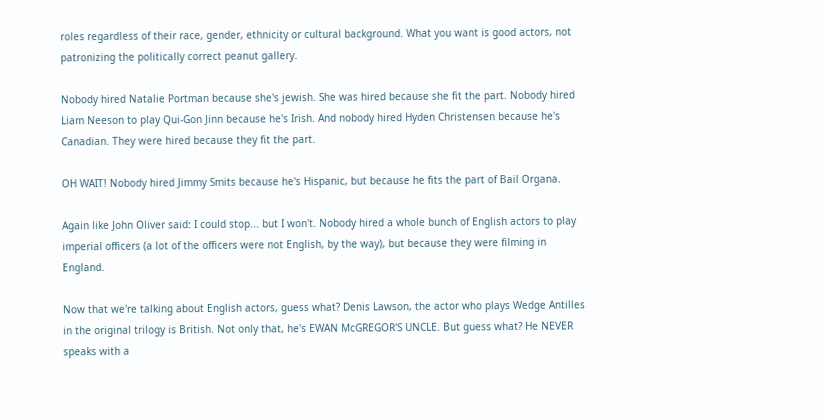roles regardless of their race, gender, ethnicity or cultural background. What you want is good actors, not patronizing the politically correct peanut gallery.

Nobody hired Natalie Portman because she's jewish. She was hired because she fit the part. Nobody hired Liam Neeson to play Qui-Gon Jinn because he's Irish. And nobody hired Hyden Christensen because he's Canadian. They were hired because they fit the part.

OH WAIT! Nobody hired Jimmy Smits because he's Hispanic, but because he fits the part of Bail Organa.

Again like John Oliver said: I could stop... but I won't. Nobody hired a whole bunch of English actors to play imperial officers (a lot of the officers were not English, by the way), but because they were filming in England.

Now that we're talking about English actors, guess what? Denis Lawson, the actor who plays Wedge Antilles in the original trilogy is British. Not only that, he's EWAN McGREGOR'S UNCLE. But guess what? He NEVER speaks with a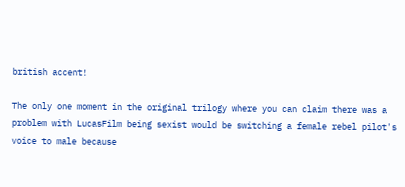british accent!

The only one moment in the original trilogy where you can claim there was a problem with LucasFilm being sexist would be switching a female rebel pilot's voice to male because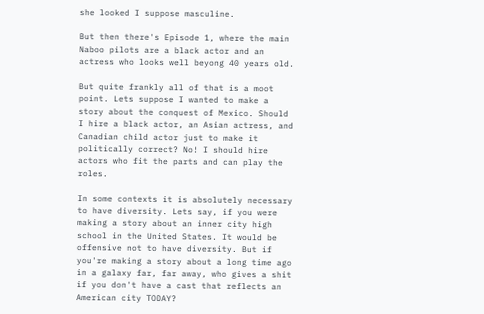she looked I suppose masculine.

But then there's Episode 1, where the main Naboo pilots are a black actor and an actress who looks well beyong 40 years old.

But quite frankly all of that is a moot point. Lets suppose I wanted to make a story about the conquest of Mexico. Should I hire a black actor, an Asian actress, and Canadian child actor just to make it politically correct? No! I should hire actors who fit the parts and can play the roles.

In some contexts it is absolutely necessary to have diversity. Lets say, if you were making a story about an inner city high school in the United States. It would be offensive not to have diversity. But if you're making a story about a long time ago in a galaxy far, far away, who gives a shit if you don't have a cast that reflects an American city TODAY?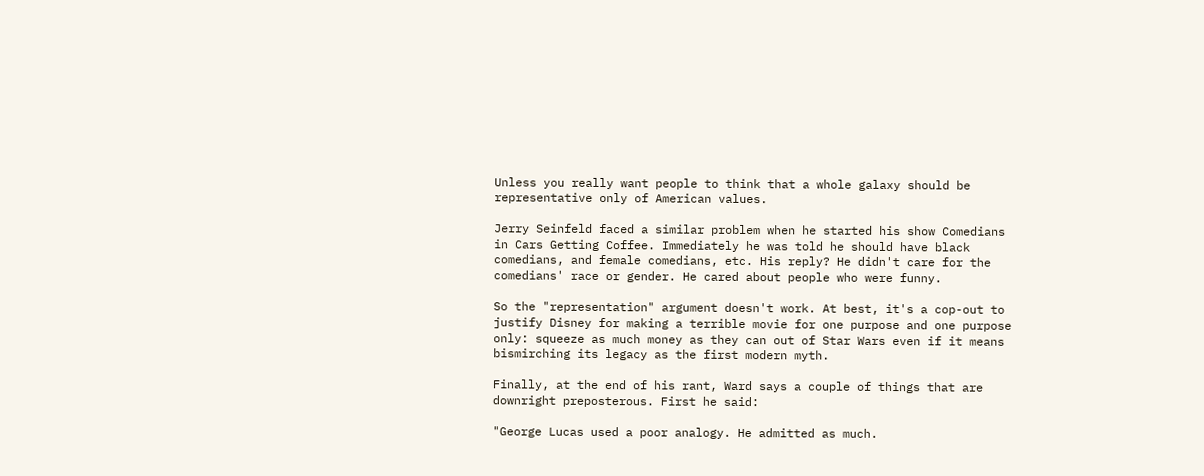Unless you really want people to think that a whole galaxy should be representative only of American values.

Jerry Seinfeld faced a similar problem when he started his show Comedians in Cars Getting Coffee. Immediately he was told he should have black comedians, and female comedians, etc. His reply? He didn't care for the comedians' race or gender. He cared about people who were funny.

So the "representation" argument doesn't work. At best, it's a cop-out to justify Disney for making a terrible movie for one purpose and one purpose only: squeeze as much money as they can out of Star Wars even if it means bismirching its legacy as the first modern myth.

Finally, at the end of his rant, Ward says a couple of things that are downright preposterous. First he said:

"George Lucas used a poor analogy. He admitted as much.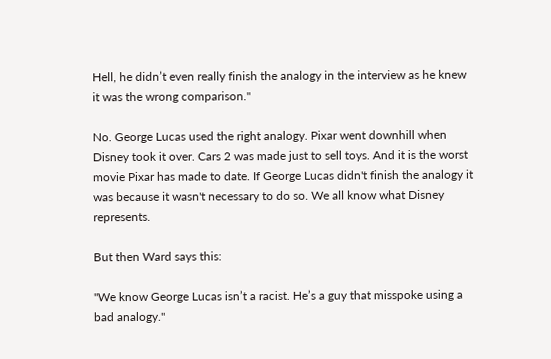Hell, he didn’t even really finish the analogy in the interview as he knew it was the wrong comparison."

No. George Lucas used the right analogy. Pixar went downhill when Disney took it over. Cars 2 was made just to sell toys. And it is the worst movie Pixar has made to date. If George Lucas didn't finish the analogy it was because it wasn't necessary to do so. We all know what Disney represents.

But then Ward says this:

"We know George Lucas isn’t a racist. He’s a guy that misspoke using a bad analogy."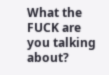What the FUCK are you talking about?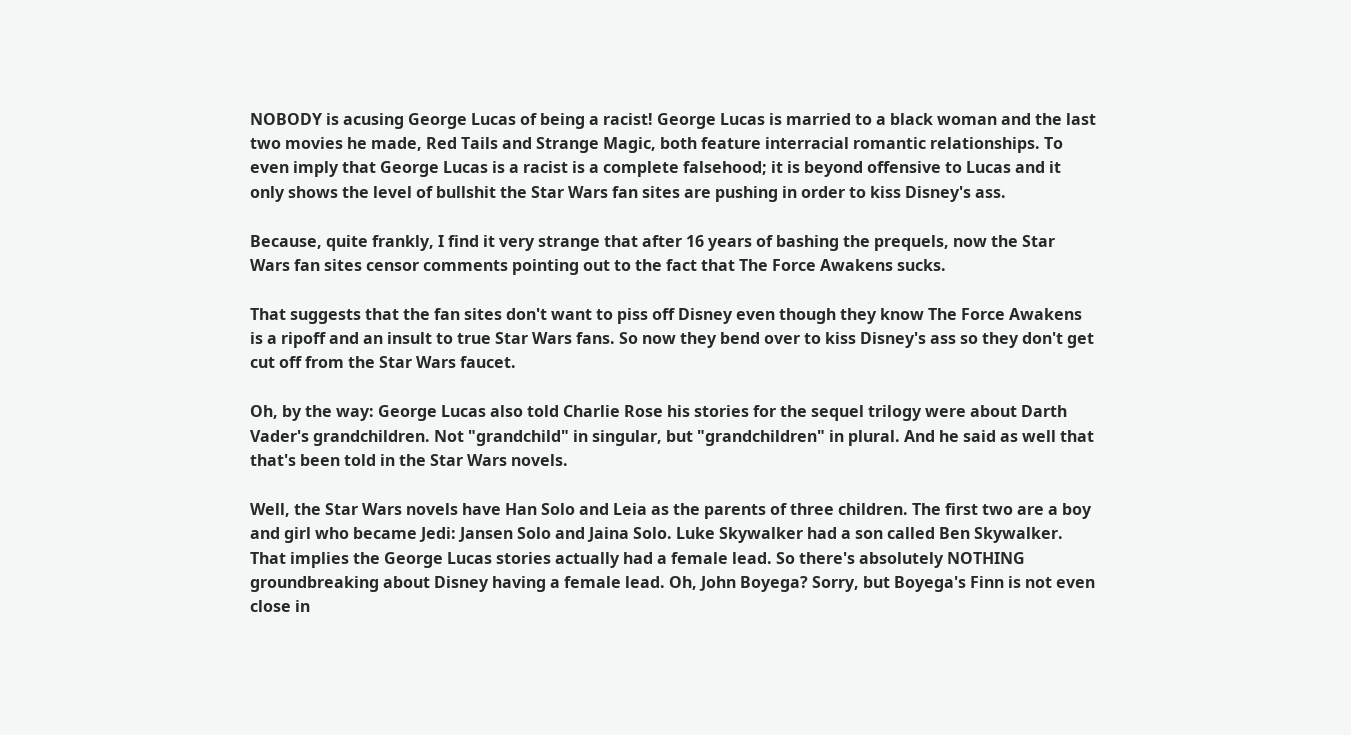NOBODY is acusing George Lucas of being a racist! George Lucas is married to a black woman and the last two movies he made, Red Tails and Strange Magic, both feature interracial romantic relationships. To even imply that George Lucas is a racist is a complete falsehood; it is beyond offensive to Lucas and it only shows the level of bullshit the Star Wars fan sites are pushing in order to kiss Disney's ass.

Because, quite frankly, I find it very strange that after 16 years of bashing the prequels, now the Star Wars fan sites censor comments pointing out to the fact that The Force Awakens sucks.

That suggests that the fan sites don't want to piss off Disney even though they know The Force Awakens is a ripoff and an insult to true Star Wars fans. So now they bend over to kiss Disney's ass so they don't get cut off from the Star Wars faucet.

Oh, by the way: George Lucas also told Charlie Rose his stories for the sequel trilogy were about Darth Vader's grandchildren. Not "grandchild" in singular, but "grandchildren" in plural. And he said as well that that's been told in the Star Wars novels.

Well, the Star Wars novels have Han Solo and Leia as the parents of three children. The first two are a boy and girl who became Jedi: Jansen Solo and Jaina Solo. Luke Skywalker had a son called Ben Skywalker. That implies the George Lucas stories actually had a female lead. So there's absolutely NOTHING groundbreaking about Disney having a female lead. Oh, John Boyega? Sorry, but Boyega's Finn is not even close in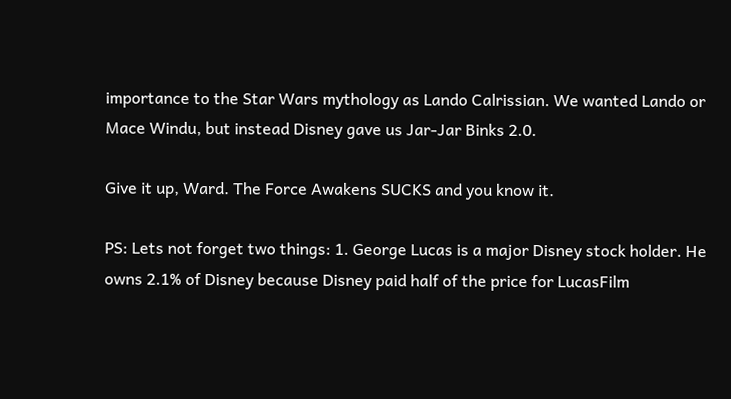importance to the Star Wars mythology as Lando Calrissian. We wanted Lando or Mace Windu, but instead Disney gave us Jar-Jar Binks 2.0.

Give it up, Ward. The Force Awakens SUCKS and you know it.

PS: Lets not forget two things: 1. George Lucas is a major Disney stock holder. He owns 2.1% of Disney because Disney paid half of the price for LucasFilm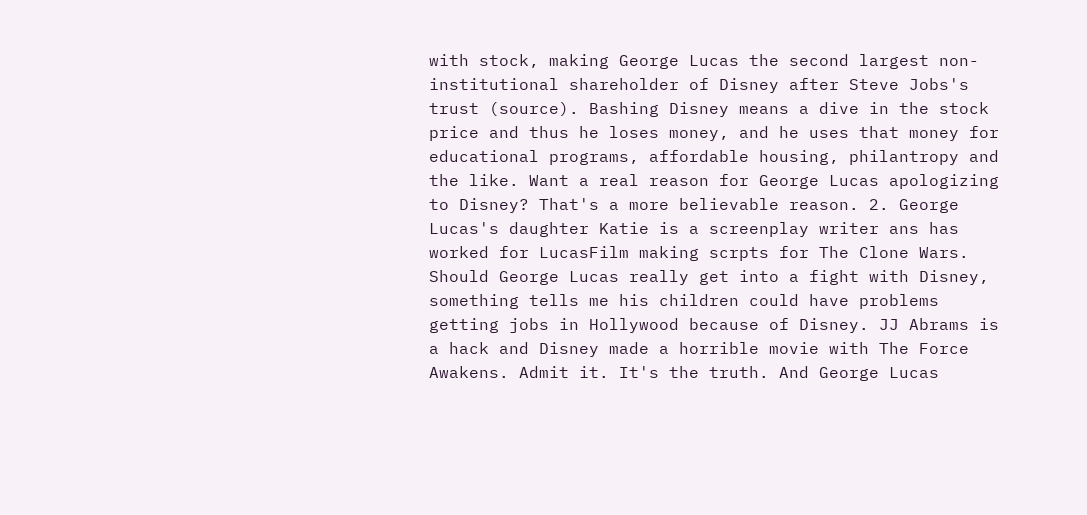with stock, making George Lucas the second largest non-institutional shareholder of Disney after Steve Jobs's trust (source). Bashing Disney means a dive in the stock price and thus he loses money, and he uses that money for educational programs, affordable housing, philantropy and the like. Want a real reason for George Lucas apologizing to Disney? That's a more believable reason. 2. George Lucas's daughter Katie is a screenplay writer ans has worked for LucasFilm making scrpts for The Clone Wars. Should George Lucas really get into a fight with Disney, something tells me his children could have problems getting jobs in Hollywood because of Disney. JJ Abrams is a hack and Disney made a horrible movie with The Force Awakens. Admit it. It's the truth. And George Lucas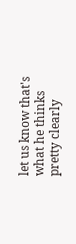let us know that's what he thinks pretty clearly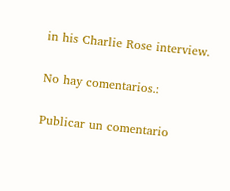in his Charlie Rose interview.

No hay comentarios.:

Publicar un comentario